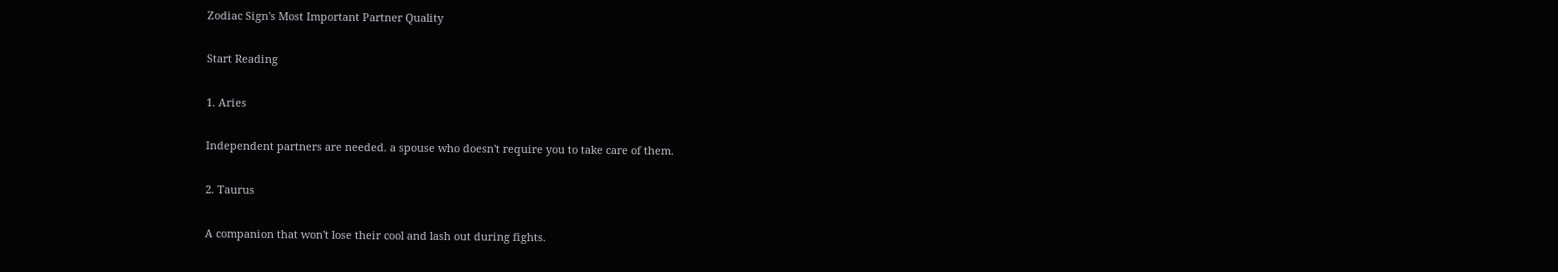Zodiac Sign's Most Important Partner Quality

Start Reading

1. Aries

Independent partners are needed. a spouse who doesn't require you to take care of them.

2. Taurus

A companion that won't lose their cool and lash out during fights.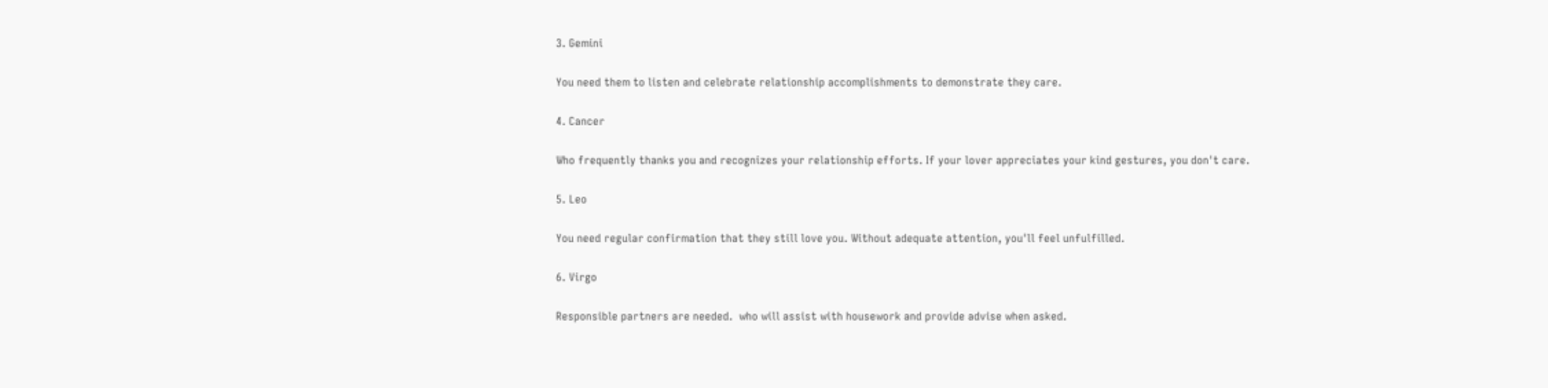3. Gemini

You need them to listen and celebrate relationship accomplishments to demonstrate they care.

4. Cancer

Who frequently thanks you and recognizes your relationship efforts. If your lover appreciates your kind gestures, you don't care.

5. Leo

You need regular confirmation that they still love you. Without adequate attention, you'll feel unfulfilled.

6. Virgo

Responsible partners are needed.  who will assist with housework and provide advise when asked.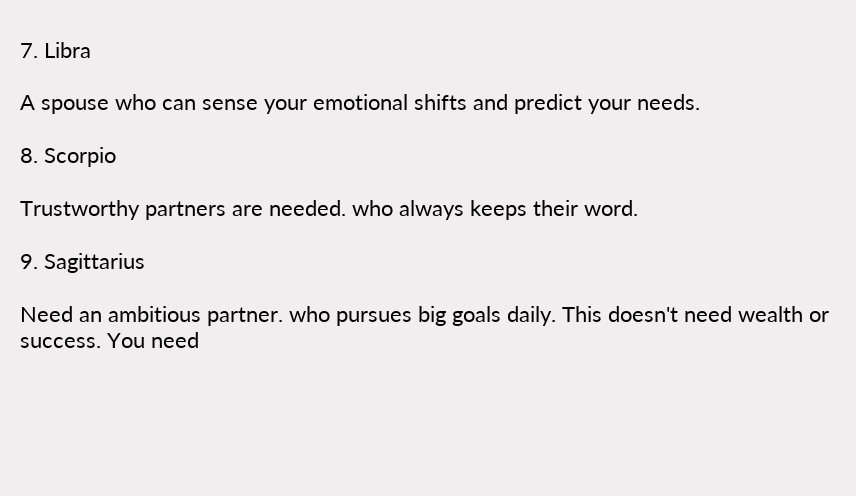7. Libra

A spouse who can sense your emotional shifts and predict your needs.

8. Scorpio

Trustworthy partners are needed. who always keeps their word.

9. Sagittarius

Need an ambitious partner. who pursues big goals daily. This doesn't need wealth or success. You need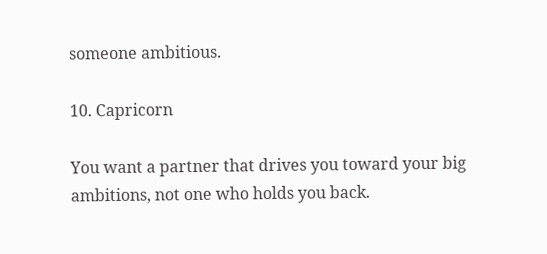someone ambitious.

10. Capricorn

You want a partner that drives you toward your big ambitions, not one who holds you back.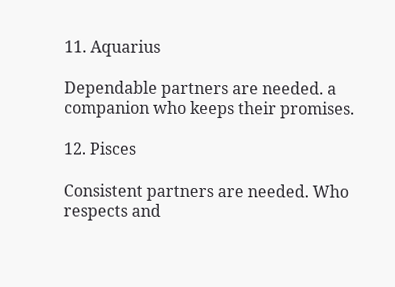11. Aquarius

Dependable partners are needed. a companion who keeps their promises.

12. Pisces

Consistent partners are needed. Who respects and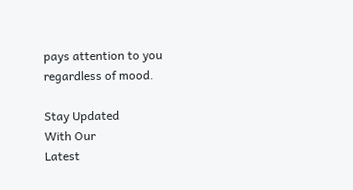pays attention to you regardless of mood.

Stay Updated
With Our
Latest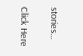stories...

Click Here